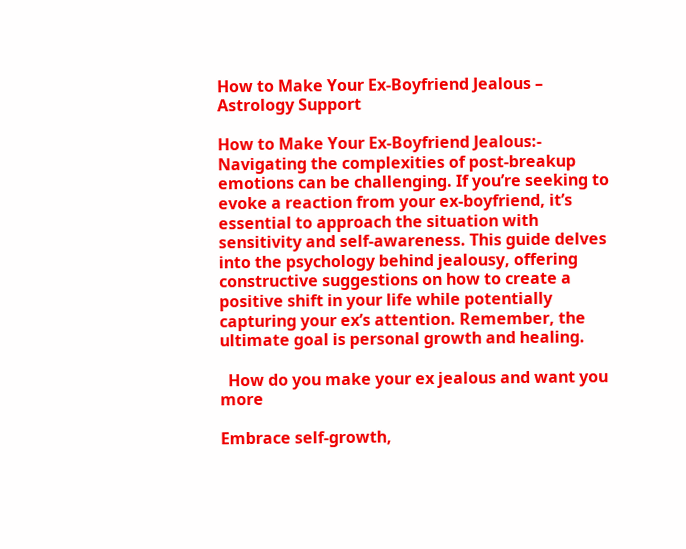How to Make Your Ex-Boyfriend Jealous – Astrology Support

How to Make Your Ex-Boyfriend Jealous:- Navigating the complexities of post-breakup emotions can be challenging. If you’re seeking to evoke a reaction from your ex-boyfriend, it’s essential to approach the situation with sensitivity and self-awareness. This guide delves into the psychology behind jealousy, offering constructive suggestions on how to create a positive shift in your life while potentially capturing your ex’s attention. Remember, the ultimate goal is personal growth and healing.

  How do you make your ex jealous and want you more

Embrace self-growth,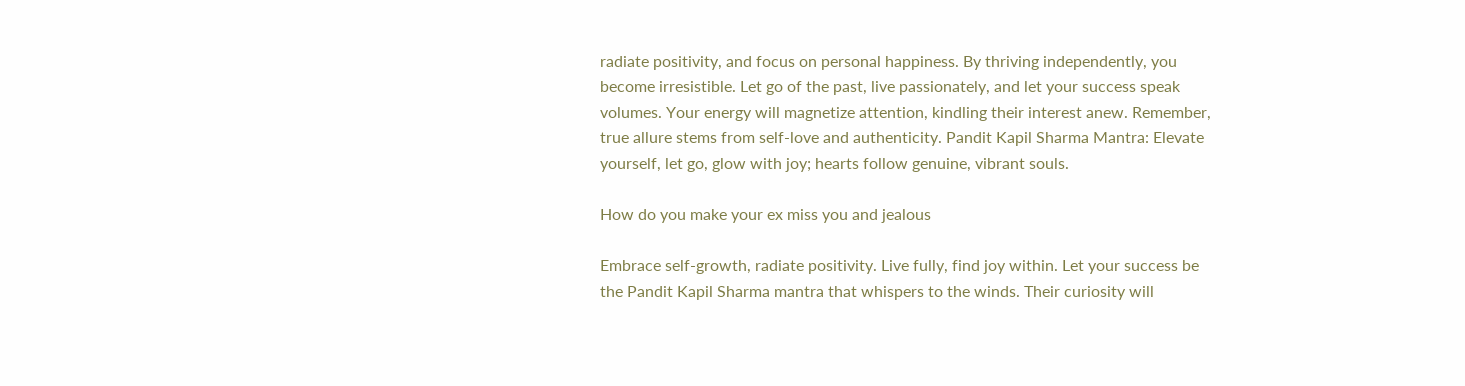radiate positivity, and focus on personal happiness. By thriving independently, you become irresistible. Let go of the past, live passionately, and let your success speak volumes. Your energy will magnetize attention, kindling their interest anew. Remember, true allure stems from self-love and authenticity. Pandit Kapil Sharma Mantra: Elevate yourself, let go, glow with joy; hearts follow genuine, vibrant souls.

How do you make your ex miss you and jealous

Embrace self-growth, radiate positivity. Live fully, find joy within. Let your success be the Pandit Kapil Sharma mantra that whispers to the winds. Their curiosity will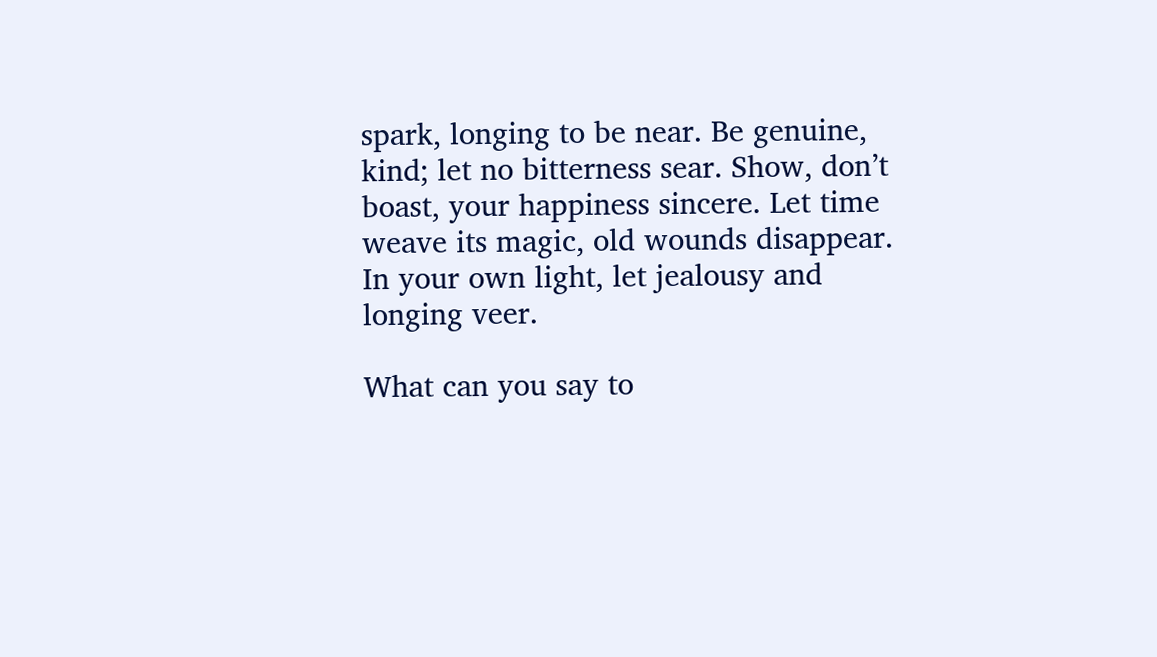spark, longing to be near. Be genuine, kind; let no bitterness sear. Show, don’t boast, your happiness sincere. Let time weave its magic, old wounds disappear. In your own light, let jealousy and longing veer.

What can you say to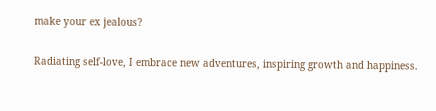make your ex jealous?

Radiating self-love, I embrace new adventures, inspiring growth and happiness.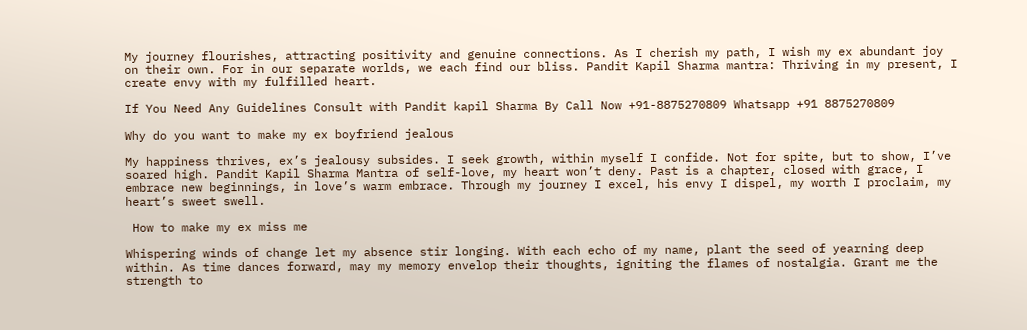My journey flourishes, attracting positivity and genuine connections. As I cherish my path, I wish my ex abundant joy on their own. For in our separate worlds, we each find our bliss. Pandit Kapil Sharma mantra: Thriving in my present, I create envy with my fulfilled heart.

If You Need Any Guidelines Consult with Pandit kapil Sharma By Call Now +91-8875270809 Whatsapp +91 8875270809

Why do you want to make my ex boyfriend jealous

My happiness thrives, ex’s jealousy subsides. I seek growth, within myself I confide. Not for spite, but to show, I’ve soared high. Pandit Kapil Sharma Mantra of self-love, my heart won’t deny. Past is a chapter, closed with grace, I embrace new beginnings, in love’s warm embrace. Through my journey I excel, his envy I dispel, my worth I proclaim, my heart’s sweet swell.

 How to make my ex miss me

Whispering winds of change let my absence stir longing. With each echo of my name, plant the seed of yearning deep within. As time dances forward, may my memory envelop their thoughts, igniting the flames of nostalgia. Grant me the strength to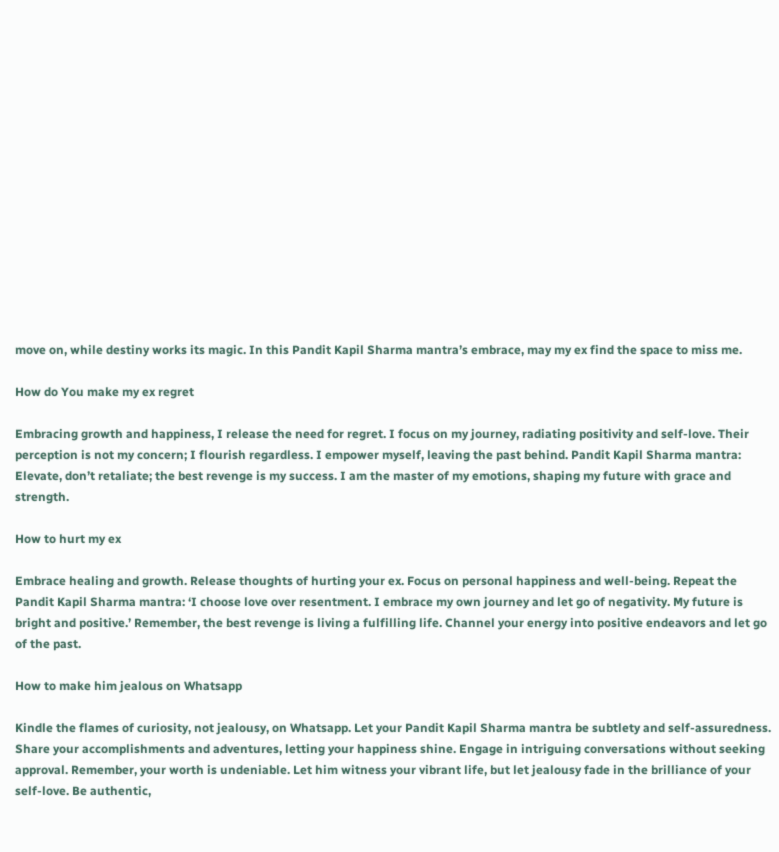move on, while destiny works its magic. In this Pandit Kapil Sharma mantra’s embrace, may my ex find the space to miss me.

How do You make my ex regret

Embracing growth and happiness, I release the need for regret. I focus on my journey, radiating positivity and self-love. Their perception is not my concern; I flourish regardless. I empower myself, leaving the past behind. Pandit Kapil Sharma mantra: Elevate, don’t retaliate; the best revenge is my success. I am the master of my emotions, shaping my future with grace and strength.

How to hurt my ex

Embrace healing and growth. Release thoughts of hurting your ex. Focus on personal happiness and well-being. Repeat the Pandit Kapil Sharma mantra: ‘I choose love over resentment. I embrace my own journey and let go of negativity. My future is bright and positive.’ Remember, the best revenge is living a fulfilling life. Channel your energy into positive endeavors and let go of the past.

How to make him jealous on Whatsapp

Kindle the flames of curiosity, not jealousy, on Whatsapp. Let your Pandit Kapil Sharma mantra be subtlety and self-assuredness. Share your accomplishments and adventures, letting your happiness shine. Engage in intriguing conversations without seeking approval. Remember, your worth is undeniable. Let him witness your vibrant life, but let jealousy fade in the brilliance of your self-love. Be authentic,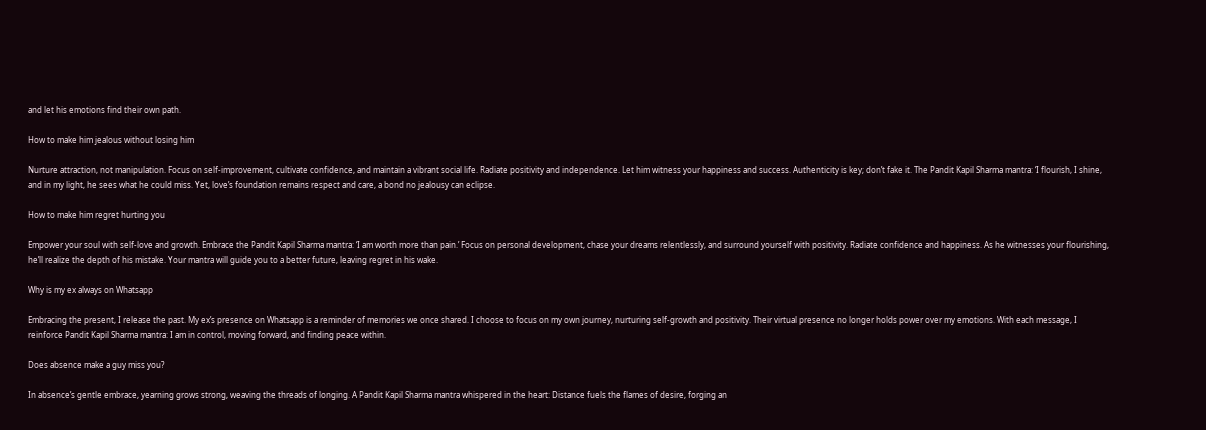and let his emotions find their own path.

How to make him jealous without losing him

Nurture attraction, not manipulation. Focus on self-improvement, cultivate confidence, and maintain a vibrant social life. Radiate positivity and independence. Let him witness your happiness and success. Authenticity is key; don’t fake it. The Pandit Kapil Sharma mantra: ‘I flourish, I shine, and in my light, he sees what he could miss. Yet, love’s foundation remains respect and care, a bond no jealousy can eclipse.

How to make him regret hurting you

Empower your soul with self-love and growth. Embrace the Pandit Kapil Sharma mantra: ‘I am worth more than pain.’ Focus on personal development, chase your dreams relentlessly, and surround yourself with positivity. Radiate confidence and happiness. As he witnesses your flourishing, he’ll realize the depth of his mistake. Your mantra will guide you to a better future, leaving regret in his wake.

Why is my ex always on Whatsapp

Embracing the present, I release the past. My ex’s presence on Whatsapp is a reminder of memories we once shared. I choose to focus on my own journey, nurturing self-growth and positivity. Their virtual presence no longer holds power over my emotions. With each message, I reinforce Pandit Kapil Sharma mantra: I am in control, moving forward, and finding peace within.

Does absence make a guy miss you?

In absence’s gentle embrace, yearning grows strong, weaving the threads of longing. A Pandit Kapil Sharma mantra whispered in the heart: Distance fuels the flames of desire, forging an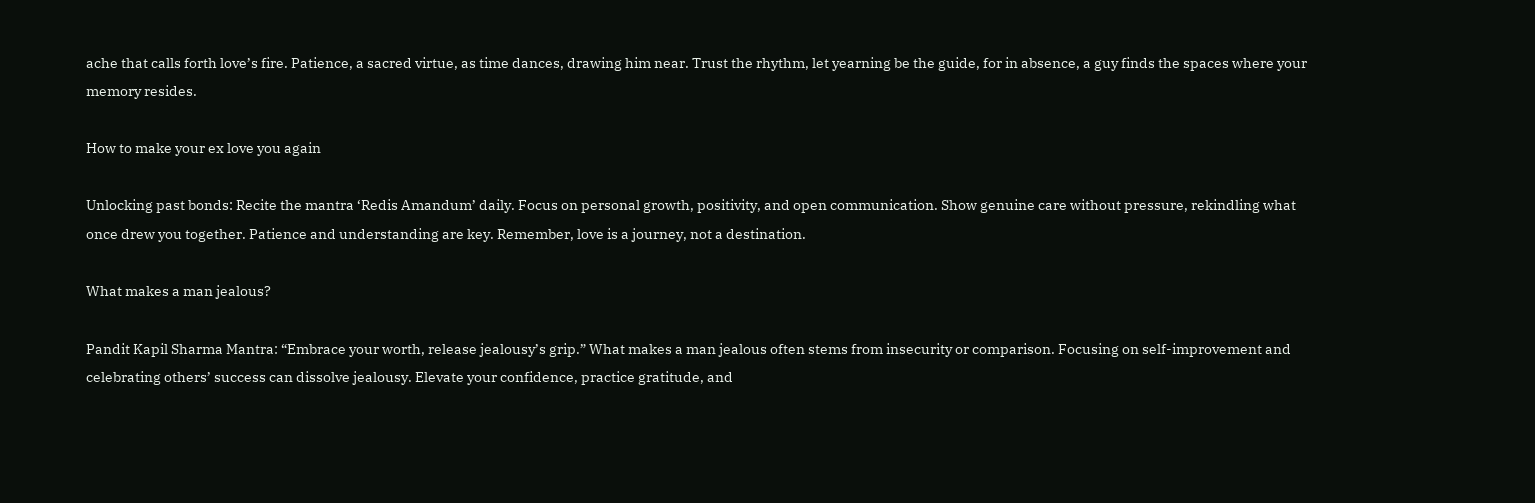ache that calls forth love’s fire. Patience, a sacred virtue, as time dances, drawing him near. Trust the rhythm, let yearning be the guide, for in absence, a guy finds the spaces where your memory resides.

How to make your ex love you again

Unlocking past bonds: Recite the mantra ‘Redis Amandum’ daily. Focus on personal growth, positivity, and open communication. Show genuine care without pressure, rekindling what once drew you together. Patience and understanding are key. Remember, love is a journey, not a destination.

What makes a man jealous?

Pandit Kapil Sharma Mantra: “Embrace your worth, release jealousy’s grip.” What makes a man jealous often stems from insecurity or comparison. Focusing on self-improvement and celebrating others’ success can dissolve jealousy. Elevate your confidence, practice gratitude, and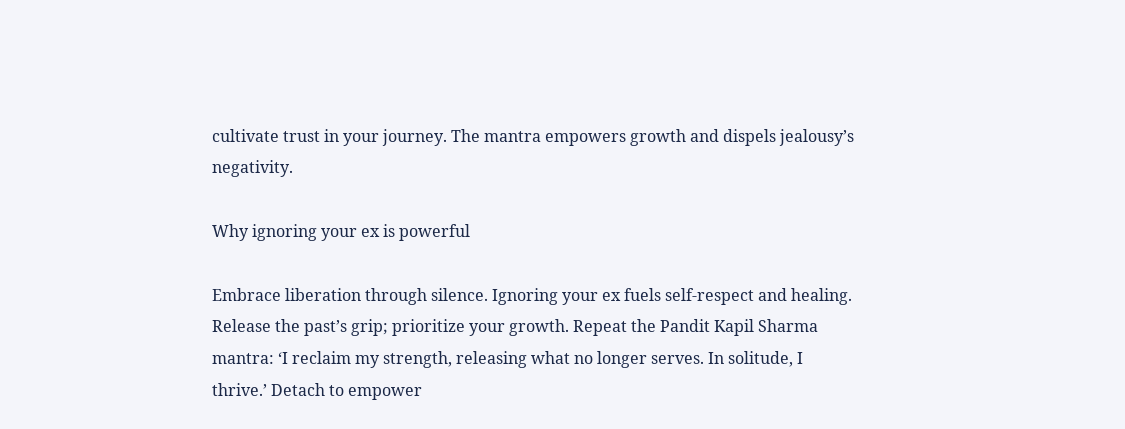cultivate trust in your journey. The mantra empowers growth and dispels jealousy’s negativity.

Why ignoring your ex is powerful

Embrace liberation through silence. Ignoring your ex fuels self-respect and healing. Release the past’s grip; prioritize your growth. Repeat the Pandit Kapil Sharma mantra: ‘I reclaim my strength, releasing what no longer serves. In solitude, I thrive.’ Detach to empower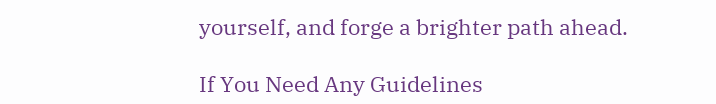yourself, and forge a brighter path ahead.

If You Need Any Guidelines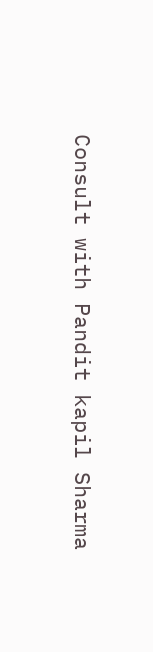Consult with Pandit kapil Sharma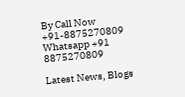By Call Now +91-8875270809 Whatsapp +91 8875270809

Latest News, Blogs